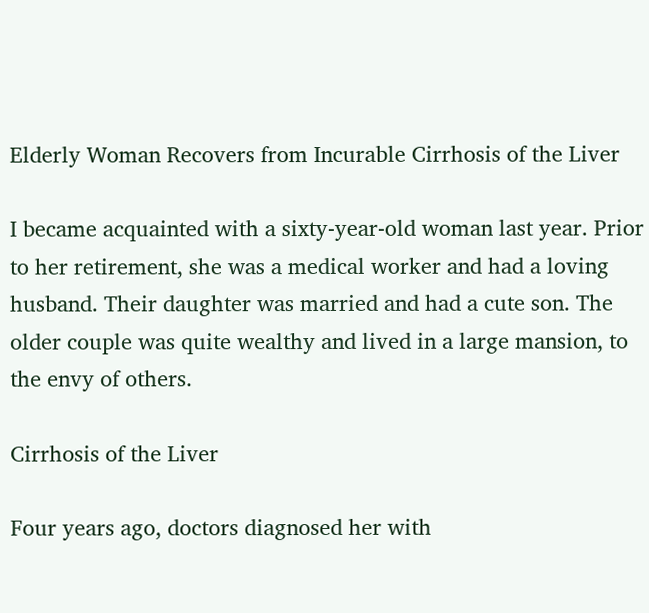Elderly Woman Recovers from Incurable Cirrhosis of the Liver

I became acquainted with a sixty-year-old woman last year. Prior to her retirement, she was a medical worker and had a loving husband. Their daughter was married and had a cute son. The older couple was quite wealthy and lived in a large mansion, to the envy of others.

Cirrhosis of the Liver

Four years ago, doctors diagnosed her with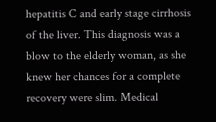hepatitis C and early stage cirrhosis of the liver. This diagnosis was a blow to the elderly woman, as she knew her chances for a complete recovery were slim. Medical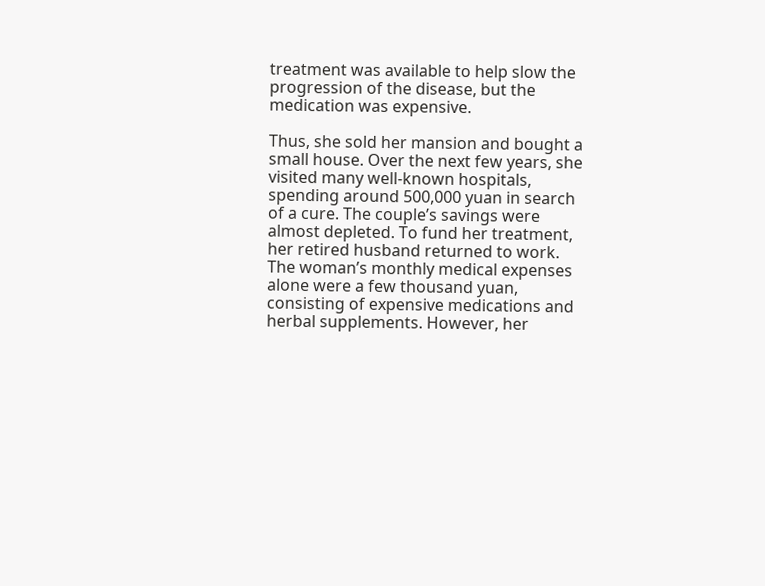treatment was available to help slow the progression of the disease, but the medication was expensive.

Thus, she sold her mansion and bought a small house. Over the next few years, she visited many well-known hospitals, spending around 500,000 yuan in search of a cure. The couple’s savings were almost depleted. To fund her treatment, her retired husband returned to work. The woman’s monthly medical expenses alone were a few thousand yuan, consisting of expensive medications and herbal supplements. However, her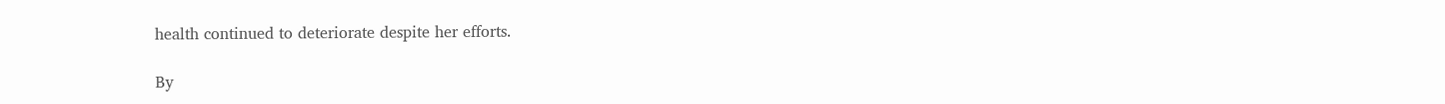health continued to deteriorate despite her efforts.

By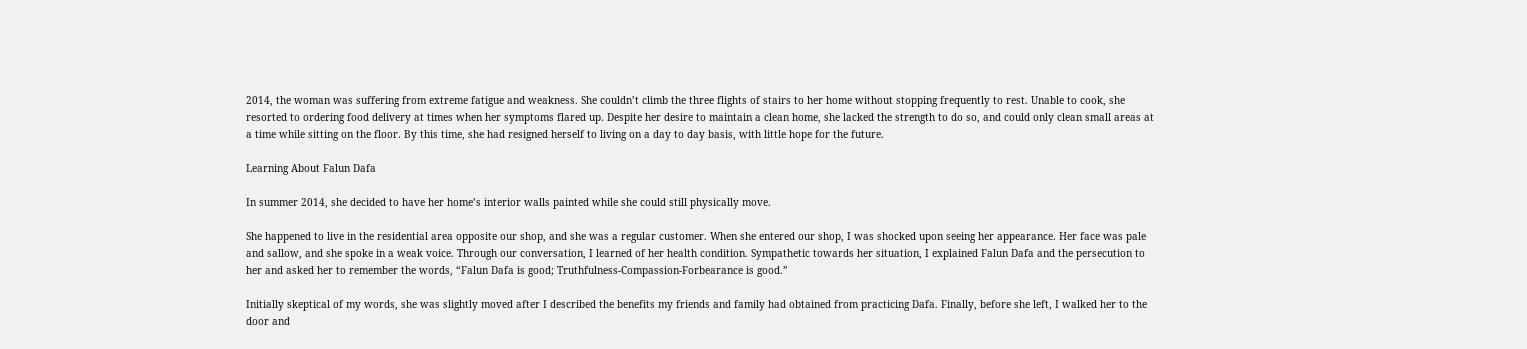2014, the woman was suffering from extreme fatigue and weakness. She couldn’t climb the three flights of stairs to her home without stopping frequently to rest. Unable to cook, she resorted to ordering food delivery at times when her symptoms flared up. Despite her desire to maintain a clean home, she lacked the strength to do so, and could only clean small areas at a time while sitting on the floor. By this time, she had resigned herself to living on a day to day basis, with little hope for the future.

Learning About Falun Dafa

In summer 2014, she decided to have her home’s interior walls painted while she could still physically move.

She happened to live in the residential area opposite our shop, and she was a regular customer. When she entered our shop, I was shocked upon seeing her appearance. Her face was pale and sallow, and she spoke in a weak voice. Through our conversation, I learned of her health condition. Sympathetic towards her situation, I explained Falun Dafa and the persecution to her and asked her to remember the words, “Falun Dafa is good; Truthfulness-Compassion-Forbearance is good.”

Initially skeptical of my words, she was slightly moved after I described the benefits my friends and family had obtained from practicing Dafa. Finally, before she left, I walked her to the door and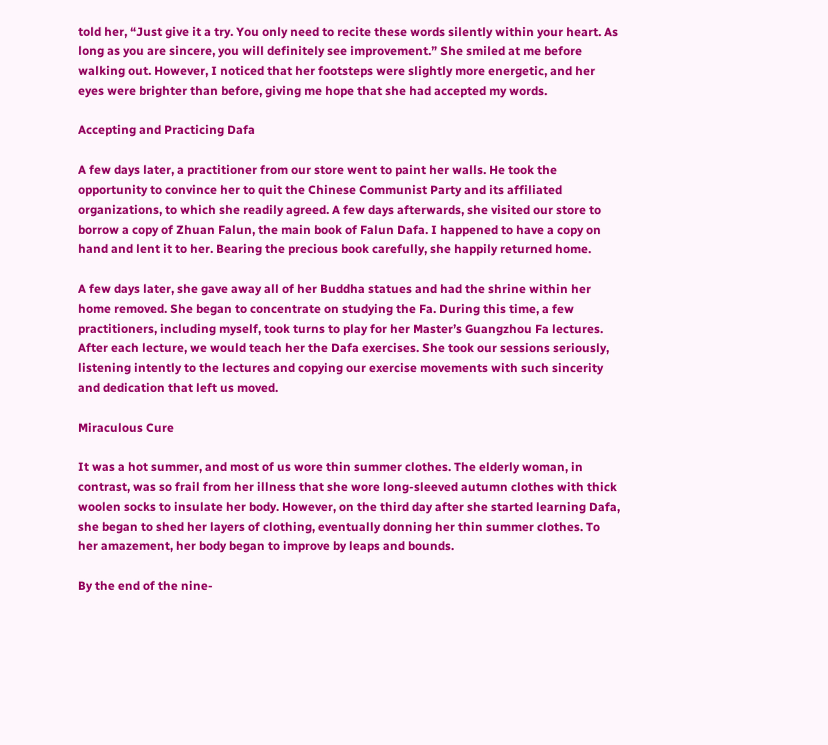told her, “Just give it a try. You only need to recite these words silently within your heart. As long as you are sincere, you will definitely see improvement.” She smiled at me before walking out. However, I noticed that her footsteps were slightly more energetic, and her eyes were brighter than before, giving me hope that she had accepted my words.

Accepting and Practicing Dafa

A few days later, a practitioner from our store went to paint her walls. He took the opportunity to convince her to quit the Chinese Communist Party and its affiliated organizations, to which she readily agreed. A few days afterwards, she visited our store to borrow a copy of Zhuan Falun, the main book of Falun Dafa. I happened to have a copy on hand and lent it to her. Bearing the precious book carefully, she happily returned home.

A few days later, she gave away all of her Buddha statues and had the shrine within her home removed. She began to concentrate on studying the Fa. During this time, a few practitioners, including myself, took turns to play for her Master’s Guangzhou Fa lectures. After each lecture, we would teach her the Dafa exercises. She took our sessions seriously, listening intently to the lectures and copying our exercise movements with such sincerity and dedication that left us moved.

Miraculous Cure

It was a hot summer, and most of us wore thin summer clothes. The elderly woman, in contrast, was so frail from her illness that she wore long-sleeved autumn clothes with thick woolen socks to insulate her body. However, on the third day after she started learning Dafa, she began to shed her layers of clothing, eventually donning her thin summer clothes. To her amazement, her body began to improve by leaps and bounds.

By the end of the nine-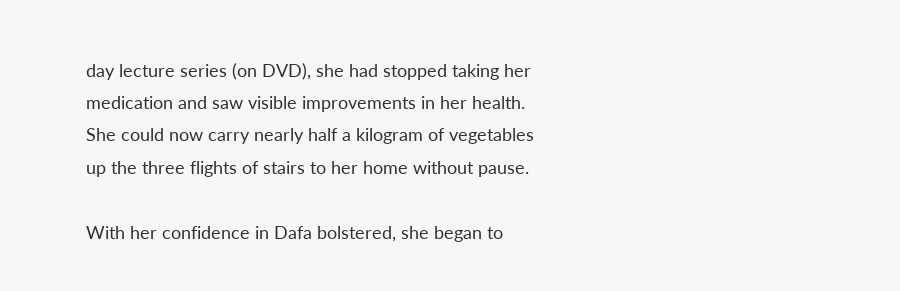day lecture series (on DVD), she had stopped taking her medication and saw visible improvements in her health. She could now carry nearly half a kilogram of vegetables up the three flights of stairs to her home without pause.

With her confidence in Dafa bolstered, she began to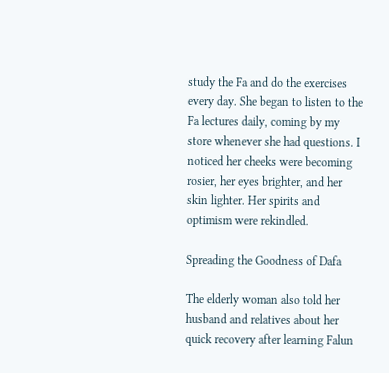study the Fa and do the exercises every day. She began to listen to the Fa lectures daily, coming by my store whenever she had questions. I noticed her cheeks were becoming rosier, her eyes brighter, and her skin lighter. Her spirits and optimism were rekindled.

Spreading the Goodness of Dafa

The elderly woman also told her husband and relatives about her quick recovery after learning Falun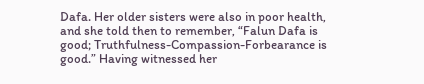Dafa. Her older sisters were also in poor health, and she told then to remember, “Falun Dafa is good; Truthfulness-Compassion-Forbearance is good.” Having witnessed her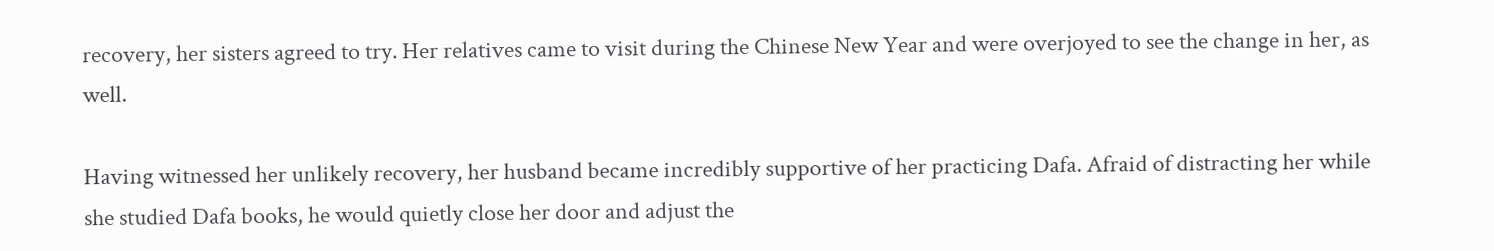recovery, her sisters agreed to try. Her relatives came to visit during the Chinese New Year and were overjoyed to see the change in her, as well.

Having witnessed her unlikely recovery, her husband became incredibly supportive of her practicing Dafa. Afraid of distracting her while she studied Dafa books, he would quietly close her door and adjust the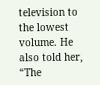television to the lowest volume. He also told her, “The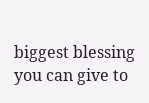biggest blessing you can give to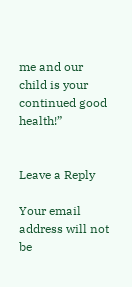me and our child is your continued good health!”


Leave a Reply

Your email address will not be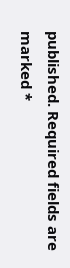published. Required fields are marked *